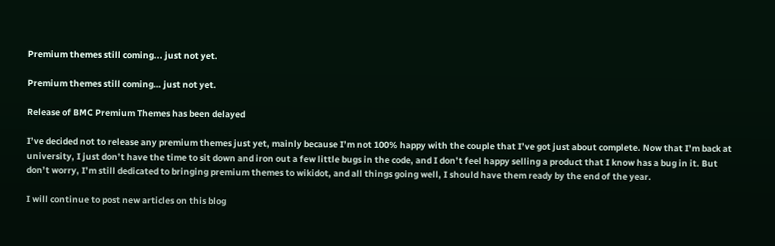Premium themes still coming... just not yet.

Premium themes still coming… just not yet.

Release of BMC Premium Themes has been delayed

I’ve decided not to release any premium themes just yet, mainly because I’m not 100% happy with the couple that I’ve got just about complete. Now that I’m back at university, I just don’t have the time to sit down and iron out a few little bugs in the code, and I don’t feel happy selling a product that I know has a bug in it. But don’t worry, I’m still dedicated to bringing premium themes to wikidot, and all things going well, I should have them ready by the end of the year.

I will continue to post new articles on this blog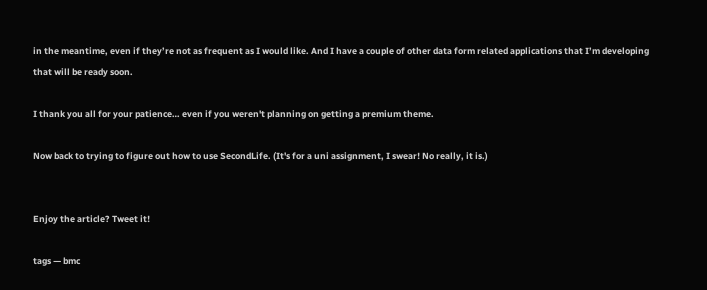in the meantime, even if they’re not as frequent as I would like. And I have a couple of other data form related applications that I’m developing that will be ready soon.

I thank you all for your patience… even if you weren't planning on getting a premium theme.

Now back to trying to figure out how to use SecondLife. (It's for a uni assignment, I swear! No really, it is.)


Enjoy the article? Tweet it!

tags — bmc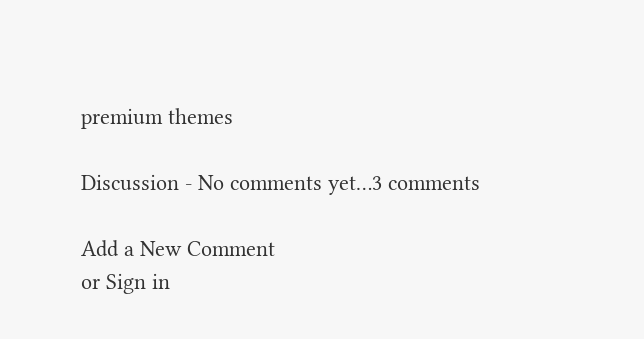premium themes

Discussion - No comments yet…3 comments

Add a New Comment
or Sign in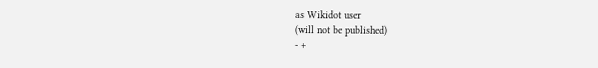as Wikidot user
(will not be published)
- +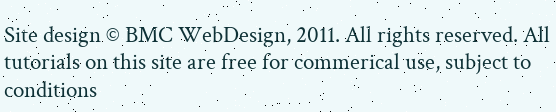Site design © BMC WebDesign, 2011. All rights reserved. All tutorials on this site are free for commerical use, subject to conditions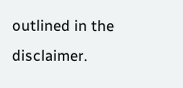outlined in the disclaimer.